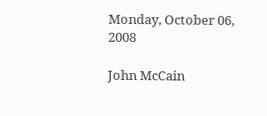Monday, October 06, 2008

John McCain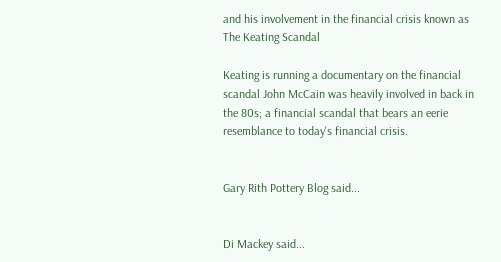and his involvement in the financial crisis known as The Keating Scandal

Keating is running a documentary on the financial scandal John McCain was heavily involved in back in the 80s; a financial scandal that bears an eerie resemblance to today's financial crisis.


Gary Rith Pottery Blog said...


Di Mackey said...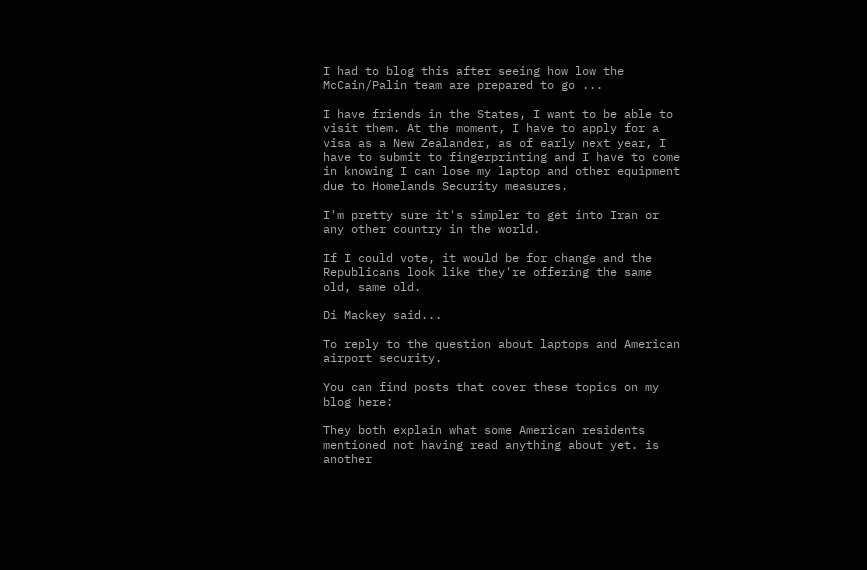I had to blog this after seeing how low the McCain/Palin team are prepared to go ...

I have friends in the States, I want to be able to visit them. At the moment, I have to apply for a visa as a New Zealander, as of early next year, I have to submit to fingerprinting and I have to come in knowing I can lose my laptop and other equipment due to Homelands Security measures.

I'm pretty sure it's simpler to get into Iran or any other country in the world.

If I could vote, it would be for change and the Republicans look like they're offering the same old, same old.

Di Mackey said...

To reply to the question about laptops and American airport security.

You can find posts that cover these topics on my blog here:

They both explain what some American residents mentioned not having read anything about yet. is another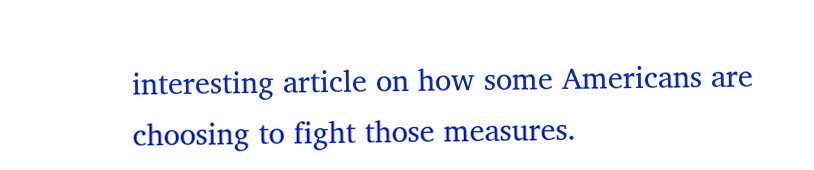interesting article on how some Americans are choosing to fight those measures.